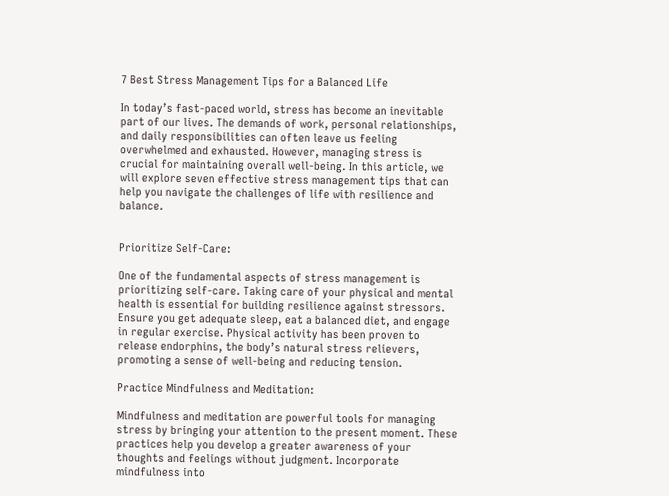7 Best Stress Management Tips for a Balanced Life

In today’s fast-paced world, stress has become an inevitable part of our lives. The demands of work, personal relationships, and daily responsibilities can often leave us feeling overwhelmed and exhausted. However, managing stress is crucial for maintaining overall well-being. In this article, we will explore seven effective stress management tips that can help you navigate the challenges of life with resilience and balance.


Prioritize Self-Care:

One of the fundamental aspects of stress management is prioritizing self-care. Taking care of your physical and mental health is essential for building resilience against stressors. Ensure you get adequate sleep, eat a balanced diet, and engage in regular exercise. Physical activity has been proven to release endorphins, the body’s natural stress relievers, promoting a sense of well-being and reducing tension.

Practice Mindfulness and Meditation:

Mindfulness and meditation are powerful tools for managing stress by bringing your attention to the present moment. These practices help you develop a greater awareness of your thoughts and feelings without judgment. Incorporate mindfulness into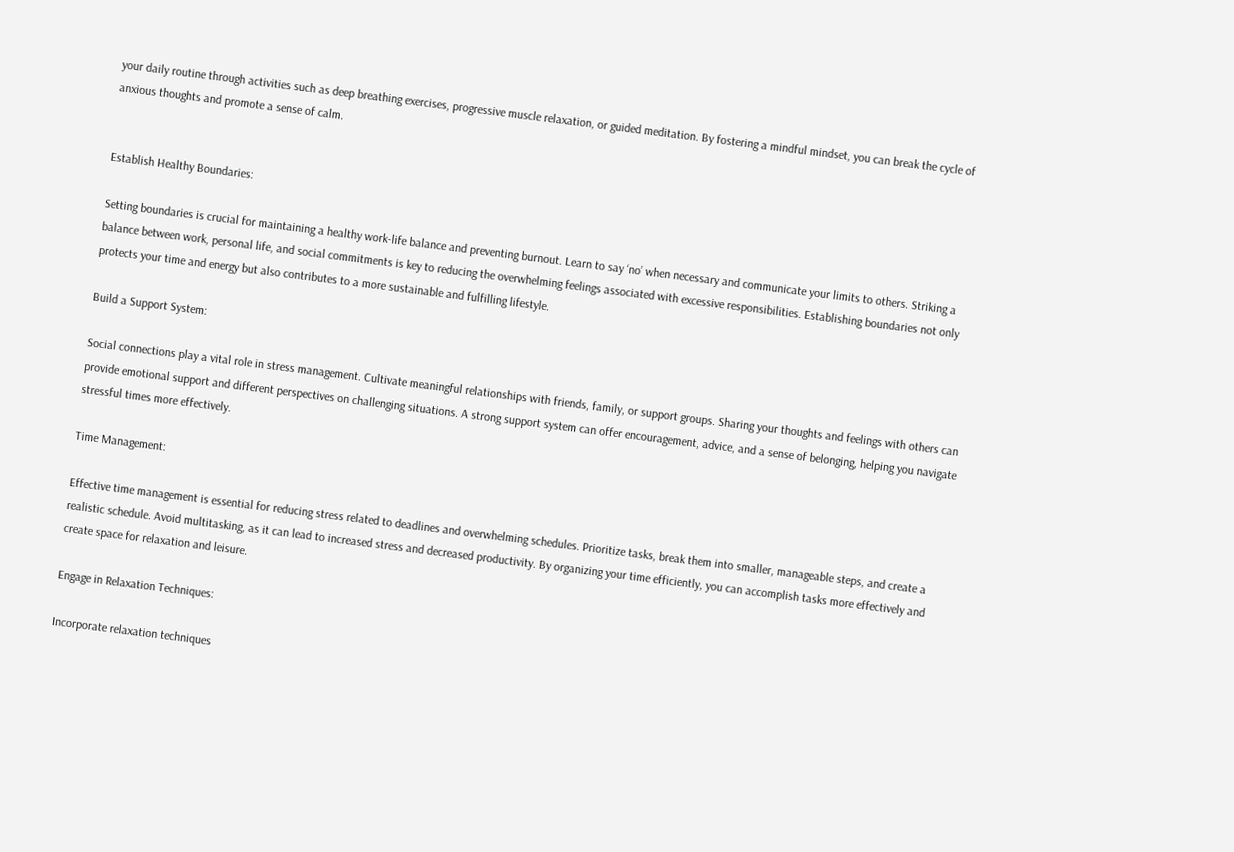your daily routine through activities such as deep breathing exercises, progressive muscle relaxation, or guided meditation. By fostering a mindful mindset, you can break the cycle of anxious thoughts and promote a sense of calm.


Establish Healthy Boundaries:

Setting boundaries is crucial for maintaining a healthy work-life balance and preventing burnout. Learn to say ‘no’ when necessary and communicate your limits to others. Striking a balance between work, personal life, and social commitments is key to reducing the overwhelming feelings associated with excessive responsibilities. Establishing boundaries not only protects your time and energy but also contributes to a more sustainable and fulfilling lifestyle.

Build a Support System:

Social connections play a vital role in stress management. Cultivate meaningful relationships with friends, family, or support groups. Sharing your thoughts and feelings with others can provide emotional support and different perspectives on challenging situations. A strong support system can offer encouragement, advice, and a sense of belonging, helping you navigate stressful times more effectively.

Time Management:

Effective time management is essential for reducing stress related to deadlines and overwhelming schedules. Prioritize tasks, break them into smaller, manageable steps, and create a realistic schedule. Avoid multitasking, as it can lead to increased stress and decreased productivity. By organizing your time efficiently, you can accomplish tasks more effectively and create space for relaxation and leisure.

Engage in Relaxation Techniques:

Incorporate relaxation techniques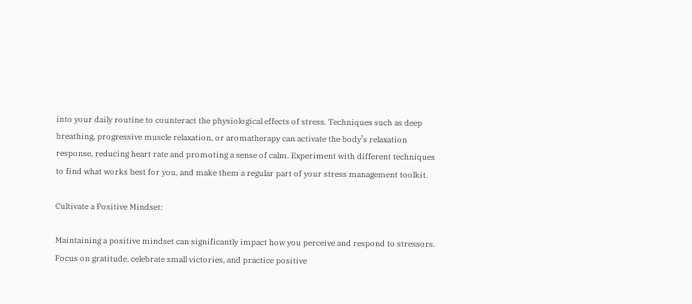into your daily routine to counteract the physiological effects of stress. Techniques such as deep breathing, progressive muscle relaxation, or aromatherapy can activate the body’s relaxation response, reducing heart rate and promoting a sense of calm. Experiment with different techniques to find what works best for you, and make them a regular part of your stress management toolkit.

Cultivate a Positive Mindset:

Maintaining a positive mindset can significantly impact how you perceive and respond to stressors. Focus on gratitude, celebrate small victories, and practice positive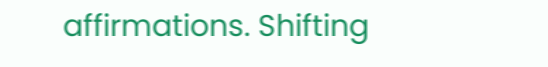affirmations. Shifting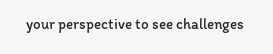your perspective to see challenges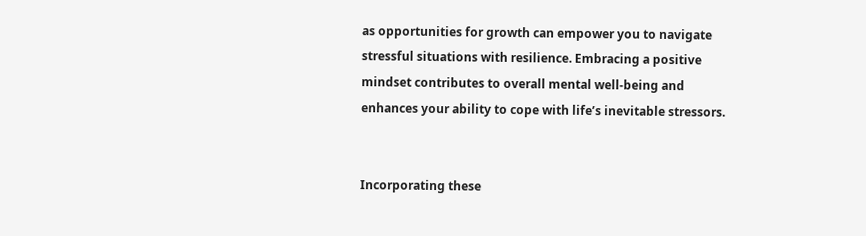as opportunities for growth can empower you to navigate stressful situations with resilience. Embracing a positive mindset contributes to overall mental well-being and enhances your ability to cope with life’s inevitable stressors.


Incorporating these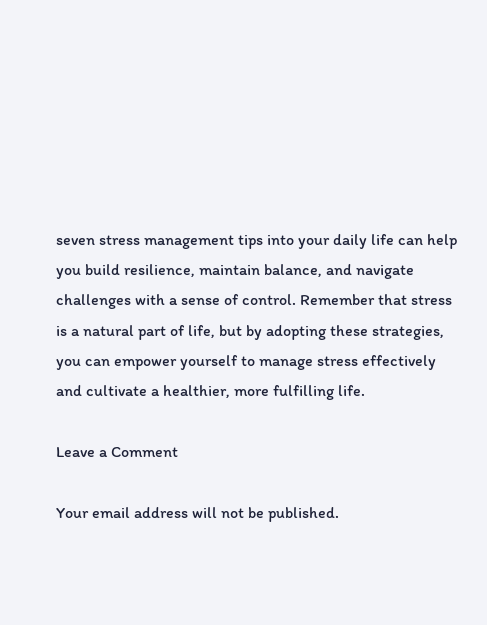seven stress management tips into your daily life can help you build resilience, maintain balance, and navigate challenges with a sense of control. Remember that stress is a natural part of life, but by adopting these strategies, you can empower yourself to manage stress effectively and cultivate a healthier, more fulfilling life.

Leave a Comment

Your email address will not be published.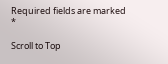Required fields are marked *

Scroll to Top